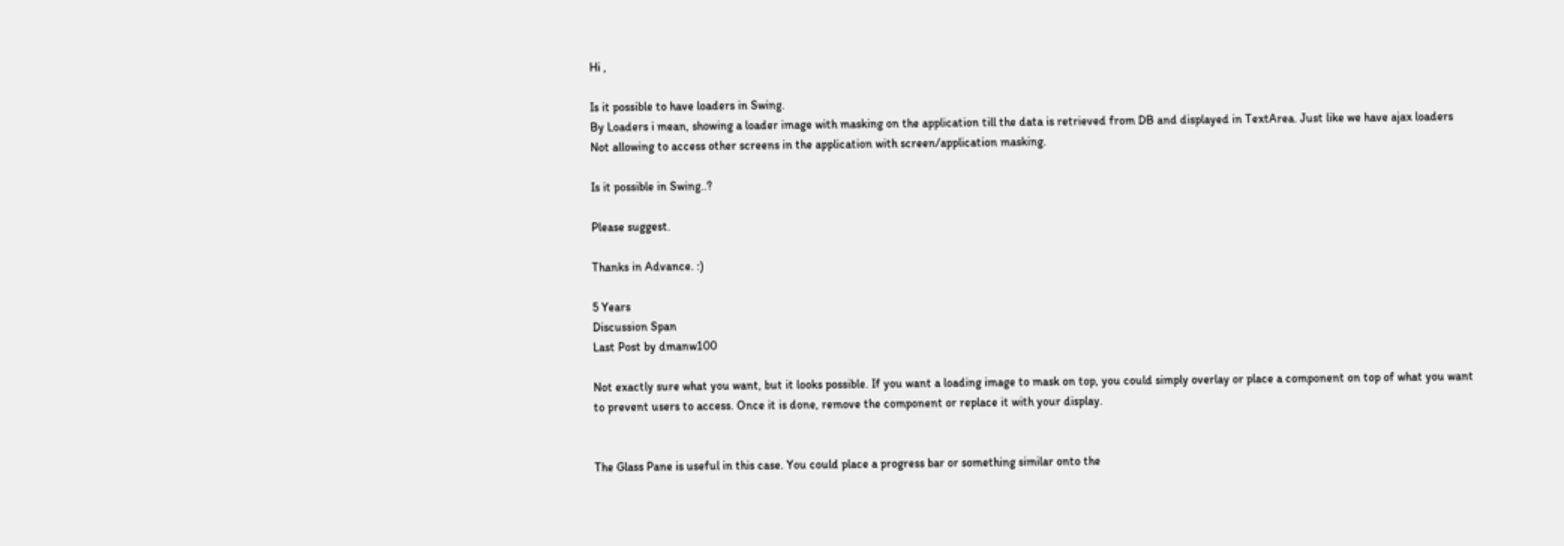Hi ,

Is it possible to have loaders in Swing.
By Loaders i mean, showing a loader image with masking on the application till the data is retrieved from DB and displayed in TextArea. Just like we have ajax loaders Not allowing to access other screens in the application with screen/application masking.

Is it possible in Swing..?

Please suggest.

Thanks in Advance. :)

5 Years
Discussion Span
Last Post by dmanw100

Not exactly sure what you want, but it looks possible. If you want a loading image to mask on top, you could simply overlay or place a component on top of what you want to prevent users to access. Once it is done, remove the component or replace it with your display.


The Glass Pane is useful in this case. You could place a progress bar or something similar onto the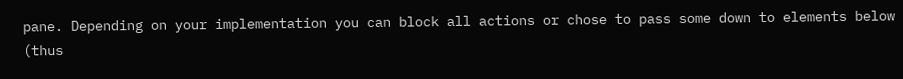pane. Depending on your implementation you can block all actions or chose to pass some down to elements below (thus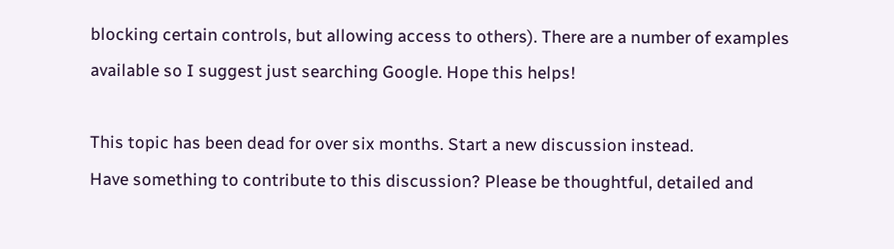blocking certain controls, but allowing access to others). There are a number of examples available so I suggest just searching Google. Hope this helps!

This topic has been dead for over six months. Start a new discussion instead.
Have something to contribute to this discussion? Please be thoughtful, detailed and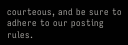courteous, and be sure to adhere to our posting rules.